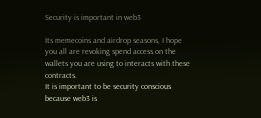Security is important in web3

Its memecoins and airdrop seasons, I hope you all are revoking spend access on the wallets you are using to interacts with these contracts.
It is important to be security conscious because web3 is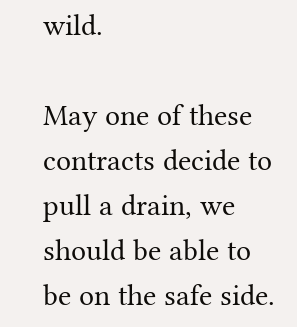wild.

May one of these contracts decide to pull a drain, we should be able to be on the safe side.